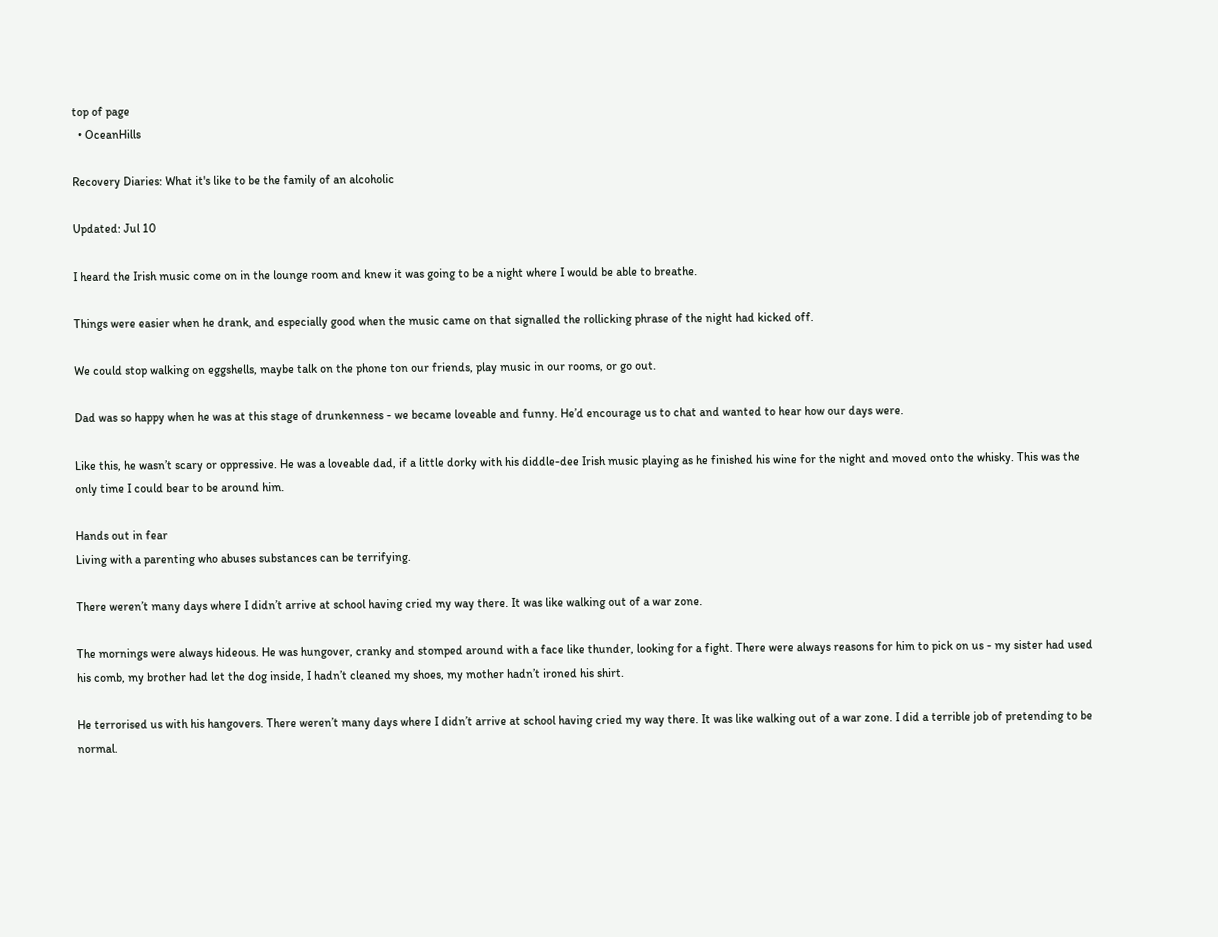top of page
  • OceanHills

Recovery Diaries: What it's like to be the family of an alcoholic

Updated: Jul 10

I heard the Irish music come on in the lounge room and knew it was going to be a night where I would be able to breathe.

Things were easier when he drank, and especially good when the music came on that signalled the rollicking phrase of the night had kicked off.

We could stop walking on eggshells, maybe talk on the phone ton our friends, play music in our rooms, or go out.

Dad was so happy when he was at this stage of drunkenness - we became loveable and funny. He’d encourage us to chat and wanted to hear how our days were.

Like this, he wasn’t scary or oppressive. He was a loveable dad, if a little dorky with his diddle-dee Irish music playing as he finished his wine for the night and moved onto the whisky. This was the only time I could bear to be around him.

Hands out in fear
Living with a parenting who abuses substances can be terrifying.

There weren’t many days where I didn’t arrive at school having cried my way there. It was like walking out of a war zone.

The mornings were always hideous. He was hungover, cranky and stomped around with a face like thunder, looking for a fight. There were always reasons for him to pick on us - my sister had used his comb, my brother had let the dog inside, I hadn’t cleaned my shoes, my mother hadn’t ironed his shirt.

He terrorised us with his hangovers. There weren’t many days where I didn’t arrive at school having cried my way there. It was like walking out of a war zone. I did a terrible job of pretending to be normal.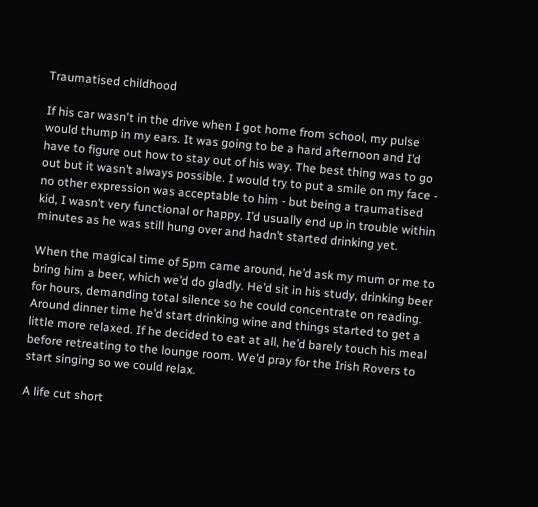Traumatised childhood

If his car wasn't in the drive when I got home from school, my pulse would thump in my ears. It was going to be a hard afternoon and I’d have to figure out how to stay out of his way. The best thing was to go out but it wasn’t always possible. I would try to put a smile on my face - no other expression was acceptable to him - but being a traumatised kid, I wasn’t very functional or happy. I’d usually end up in trouble within minutes as he was still hung over and hadn’t started drinking yet.

When the magical time of 5pm came around, he’d ask my mum or me to bring him a beer, which we’d do gladly. He’d sit in his study, drinking beer for hours, demanding total silence so he could concentrate on reading. Around dinner time he’d start drinking wine and things started to get a little more relaxed. If he decided to eat at all, he’d barely touch his meal before retreating to the lounge room. We’d pray for the Irish Rovers to start singing so we could relax.

A life cut short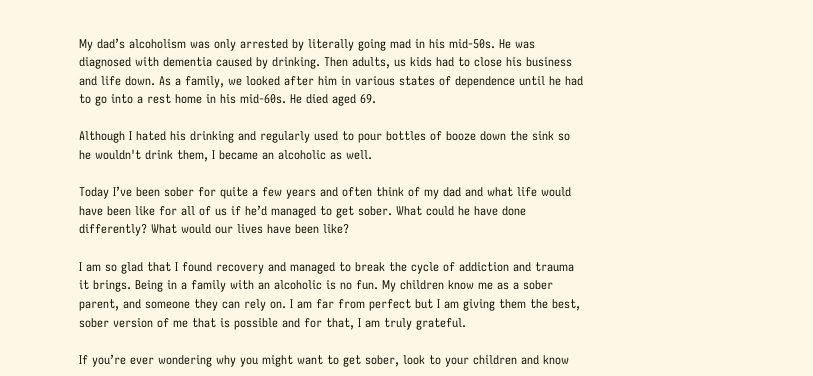My dad’s alcoholism was only arrested by literally going mad in his mid-50s. He was diagnosed with dementia caused by drinking. Then adults, us kids had to close his business and life down. As a family, we looked after him in various states of dependence until he had to go into a rest home in his mid-60s. He died aged 69.

Although I hated his drinking and regularly used to pour bottles of booze down the sink so he wouldn't drink them, I became an alcoholic as well.

Today I’ve been sober for quite a few years and often think of my dad and what life would have been like for all of us if he’d managed to get sober. What could he have done differently? What would our lives have been like?

I am so glad that I found recovery and managed to break the cycle of addiction and trauma it brings. Being in a family with an alcoholic is no fun. My children know me as a sober parent, and someone they can rely on. I am far from perfect but I am giving them the best, sober version of me that is possible and for that, I am truly grateful.

If you’re ever wondering why you might want to get sober, look to your children and know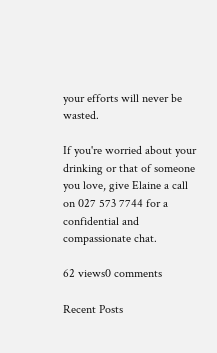your efforts will never be wasted.

If you're worried about your drinking or that of someone you love, give Elaine a call on 027 573 7744 for a confidential and compassionate chat.

62 views0 comments

Recent Posts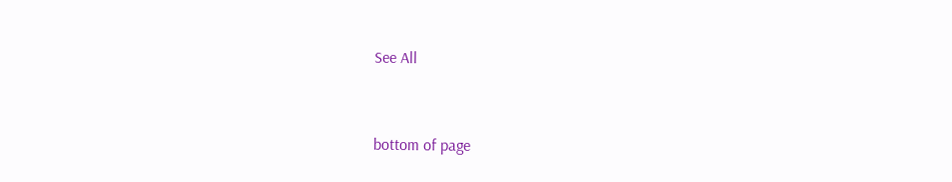See All


bottom of page